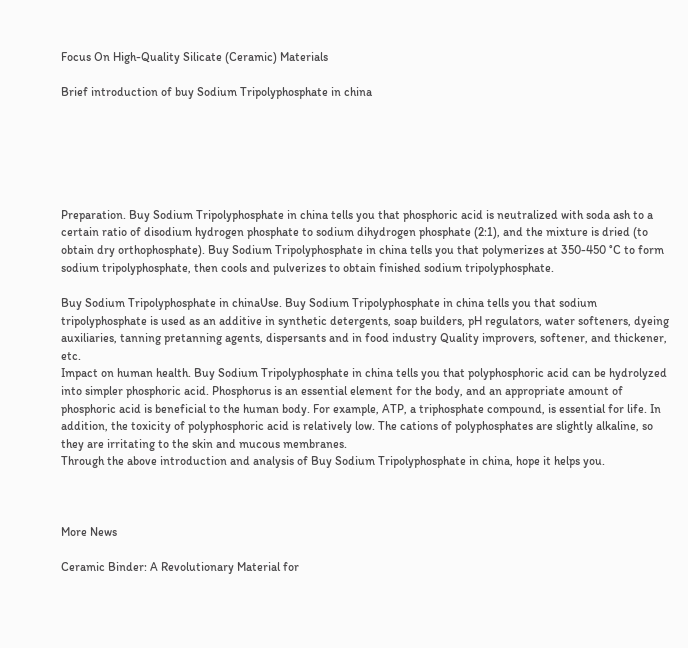Focus On High-Quality Silicate (Ceramic) Materials

Brief introduction of buy Sodium Tripolyphosphate in china






Preparation. Buy Sodium Tripolyphosphate in china tells you that phosphoric acid is neutralized with soda ash to a certain ratio of disodium hydrogen phosphate to sodium dihydrogen phosphate (2:1), and the mixture is dried (to obtain dry orthophosphate). Buy Sodium Tripolyphosphate in china tells you that polymerizes at 350-450 °C to form sodium tripolyphosphate, then cools and pulverizes to obtain finished sodium tripolyphosphate.

Buy Sodium Tripolyphosphate in chinaUse. Buy Sodium Tripolyphosphate in china tells you that sodium tripolyphosphate is used as an additive in synthetic detergents, soap builders, pH regulators, water softeners, dyeing auxiliaries, tanning pretanning agents, dispersants and in food industry Quality improvers, softener, and thickener, etc.
Impact on human health. Buy Sodium Tripolyphosphate in china tells you that polyphosphoric acid can be hydrolyzed into simpler phosphoric acid. Phosphorus is an essential element for the body, and an appropriate amount of phosphoric acid is beneficial to the human body. For example, ATP, a triphosphate compound, is essential for life. In addition, the toxicity of polyphosphoric acid is relatively low. The cations of polyphosphates are slightly alkaline, so they are irritating to the skin and mucous membranes.
Through the above introduction and analysis of Buy Sodium Tripolyphosphate in china, hope it helps you.



More News

Ceramic Binder: A Revolutionary Material for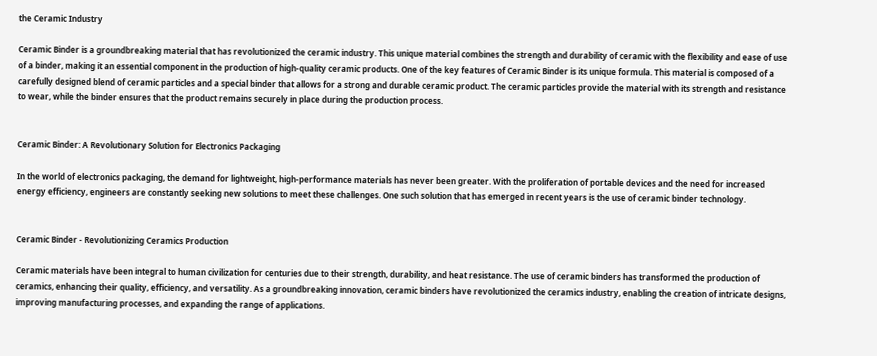the Ceramic Industry

Ceramic Binder is a groundbreaking material that has revolutionized the ceramic industry. This unique material combines the strength and durability of ceramic with the flexibility and ease of use of a binder, making it an essential component in the production of high-quality ceramic products. One of the key features of Ceramic Binder is its unique formula. This material is composed of a carefully designed blend of ceramic particles and a special binder that allows for a strong and durable ceramic product. The ceramic particles provide the material with its strength and resistance to wear, while the binder ensures that the product remains securely in place during the production process.


Ceramic Binder: A Revolutionary Solution for Electronics Packaging

In the world of electronics packaging, the demand for lightweight, high-performance materials has never been greater. With the proliferation of portable devices and the need for increased energy efficiency, engineers are constantly seeking new solutions to meet these challenges. One such solution that has emerged in recent years is the use of ceramic binder technology.


Ceramic Binder - Revolutionizing Ceramics Production

Ceramic materials have been integral to human civilization for centuries due to their strength, durability, and heat resistance. The use of ceramic binders has transformed the production of ceramics, enhancing their quality, efficiency, and versatility. As a groundbreaking innovation, ceramic binders have revolutionized the ceramics industry, enabling the creation of intricate designs, improving manufacturing processes, and expanding the range of applications.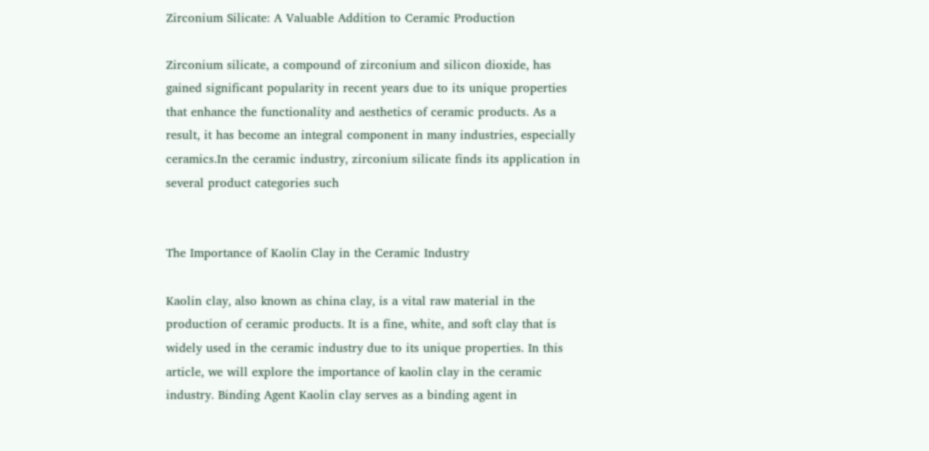Zirconium Silicate: A Valuable Addition to Ceramic Production

Zirconium silicate, a compound of zirconium and silicon dioxide, has gained significant popularity in recent years due to its unique properties that enhance the functionality and aesthetics of ceramic products. As a result, it has become an integral component in many industries, especially ceramics.In the ceramic industry, zirconium silicate finds its application in several product categories such


The Importance of Kaolin Clay in the Ceramic Industry

Kaolin clay, also known as china clay, is a vital raw material in the production of ceramic products. It is a fine, white, and soft clay that is widely used in the ceramic industry due to its unique properties. In this article, we will explore the importance of kaolin clay in the ceramic industry. Binding Agent Kaolin clay serves as a binding agent in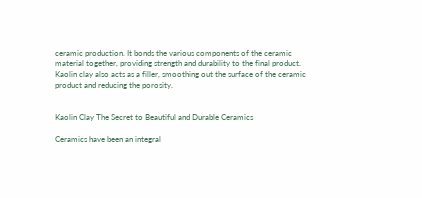ceramic production. It bonds the various components of the ceramic material together, providing strength and durability to the final product. Kaolin clay also acts as a filler, smoothing out the surface of the ceramic product and reducing the porosity.


Kaolin Clay The Secret to Beautiful and Durable Ceramics

Ceramics have been an integral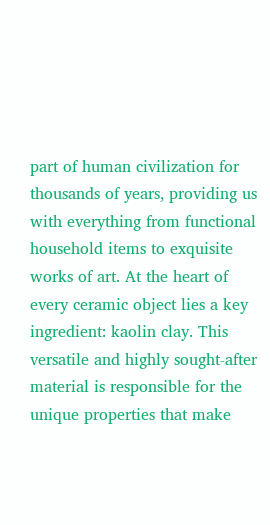part of human civilization for thousands of years, providing us with everything from functional household items to exquisite works of art. At the heart of every ceramic object lies a key ingredient: kaolin clay. This versatile and highly sought-after material is responsible for the unique properties that make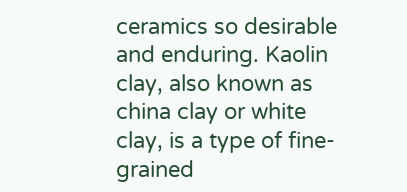ceramics so desirable and enduring. Kaolin clay, also known as china clay or white clay, is a type of fine-grained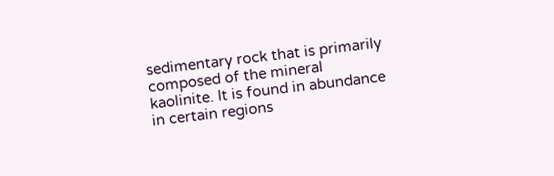sedimentary rock that is primarily composed of the mineral kaolinite. It is found in abundance in certain regions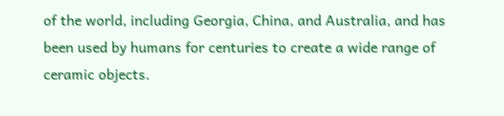of the world, including Georgia, China, and Australia, and has been used by humans for centuries to create a wide range of ceramic objects.